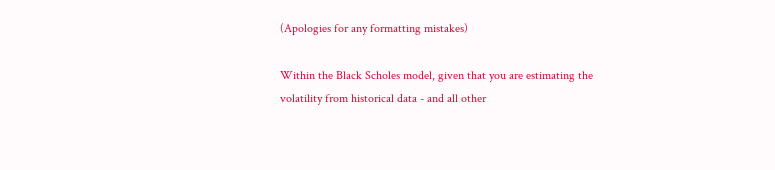(Apologies for any formatting mistakes)

Within the Black Scholes model, given that you are estimating the volatility from historical data - and all other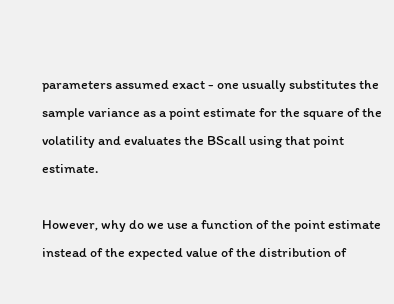parameters assumed exact - one usually substitutes the sample variance as a point estimate for the square of the volatility and evaluates the BScall using that point estimate.

However, why do we use a function of the point estimate instead of the expected value of the distribution of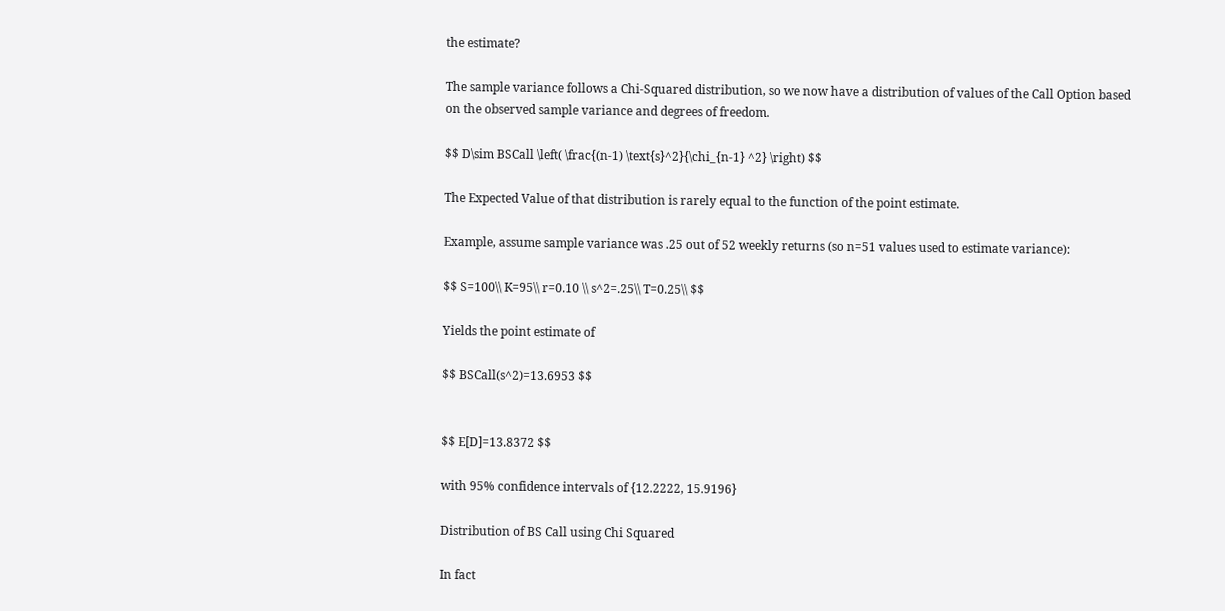the estimate?

The sample variance follows a Chi-Squared distribution, so we now have a distribution of values of the Call Option based on the observed sample variance and degrees of freedom.

$$ D\sim BSCall \left( \frac{(n-1) \text{s}^2}{\chi_{n-1} ^2} \right) $$

The Expected Value of that distribution is rarely equal to the function of the point estimate.

Example, assume sample variance was .25 out of 52 weekly returns (so n=51 values used to estimate variance):

$$ S=100\\ K=95\\ r=0.10 \\ s^2=.25\\ T=0.25\\ $$

Yields the point estimate of

$$ BSCall(s^2)=13.6953 $$


$$ E[D]=13.8372 $$

with 95% confidence intervals of {12.2222, 15.9196}

Distribution of BS Call using Chi Squared

In fact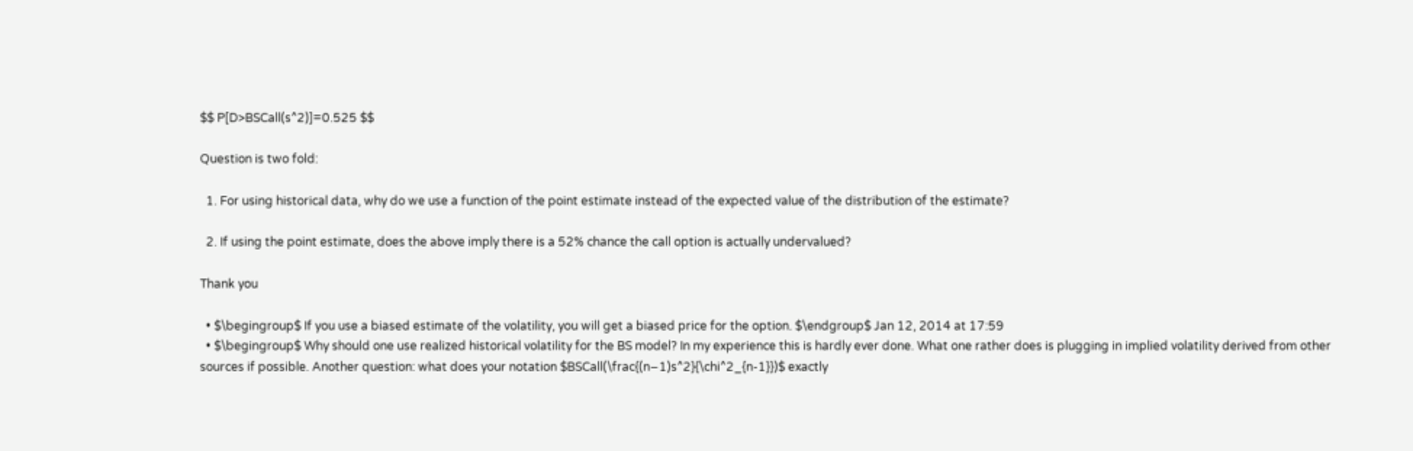$$ P[D>BSCall(s^2)]=0.525 $$

Question is two fold:

  1. For using historical data, why do we use a function of the point estimate instead of the expected value of the distribution of the estimate?

  2. If using the point estimate, does the above imply there is a 52% chance the call option is actually undervalued?

Thank you

  • $\begingroup$ If you use a biased estimate of the volatility, you will get a biased price for the option. $\endgroup$ Jan 12, 2014 at 17:59
  • $\begingroup$ Why should one use realized historical volatility for the BS model? In my experience this is hardly ever done. What one rather does is plugging in implied volatility derived from other sources if possible. Another question: what does your notation $BSCall(\frac{(n−1)s^2}{\chi^2_{n-1}})$ exactly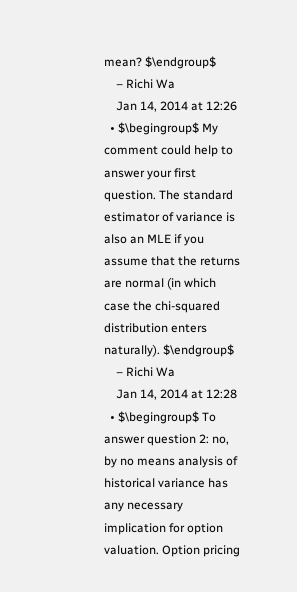mean? $\endgroup$
    – Richi Wa
    Jan 14, 2014 at 12:26
  • $\begingroup$ My comment could help to answer your first question. The standard estimator of variance is also an MLE if you assume that the returns are normal (in which case the chi-squared distribution enters naturally). $\endgroup$
    – Richi Wa
    Jan 14, 2014 at 12:28
  • $\begingroup$ To answer question 2: no, by no means analysis of historical variance has any necessary implication for option valuation. Option pricing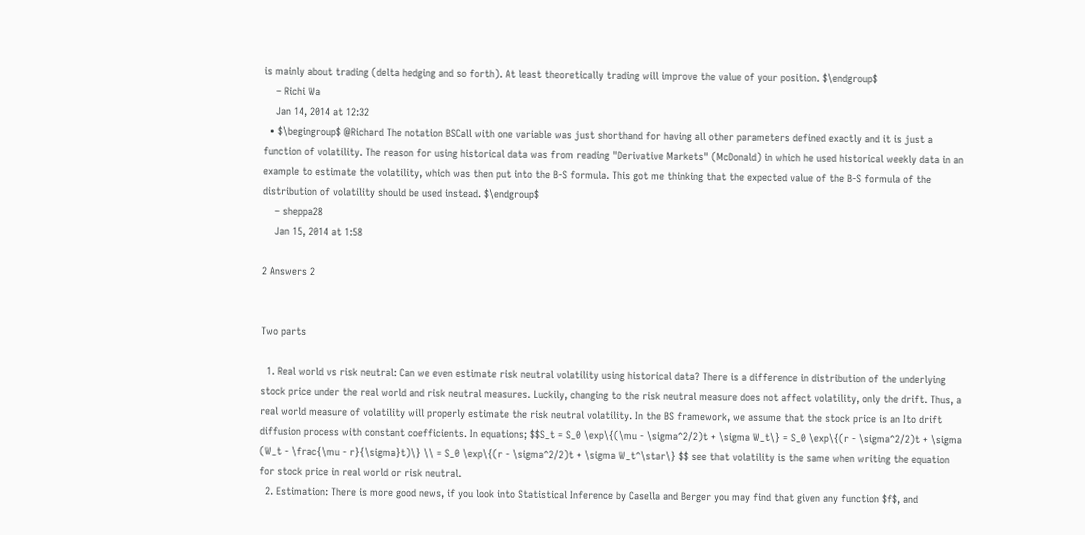is mainly about trading (delta hedging and so forth). At least theoretically trading will improve the value of your position. $\endgroup$
    – Richi Wa
    Jan 14, 2014 at 12:32
  • $\begingroup$ @Richard The notation BSCall with one variable was just shorthand for having all other parameters defined exactly and it is just a function of volatility. The reason for using historical data was from reading "Derivative Markets" (McDonald) in which he used historical weekly data in an example to estimate the volatility, which was then put into the B-S formula. This got me thinking that the expected value of the B-S formula of the distribution of volatility should be used instead. $\endgroup$
    – sheppa28
    Jan 15, 2014 at 1:58

2 Answers 2


Two parts

  1. Real world vs risk neutral: Can we even estimate risk neutral volatility using historical data? There is a difference in distribution of the underlying stock price under the real world and risk neutral measures. Luckily, changing to the risk neutral measure does not affect volatility, only the drift. Thus, a real world measure of volatility will properly estimate the risk neutral volatility. In the BS framework, we assume that the stock price is an Ito drift diffusion process with constant coefficients. In equations; $$S_t = S_0 \exp\{(\mu - \sigma^2/2)t + \sigma W_t\} = S_0 \exp\{(r - \sigma^2/2)t + \sigma (W_t - \frac{\mu - r}{\sigma}t)\} \\ = S_0 \exp\{(r - \sigma^2/2)t + \sigma W_t^\star\} $$ see that volatility is the same when writing the equation for stock price in real world or risk neutral.
  2. Estimation: There is more good news, if you look into Statistical Inference by Casella and Berger you may find that given any function $f$, and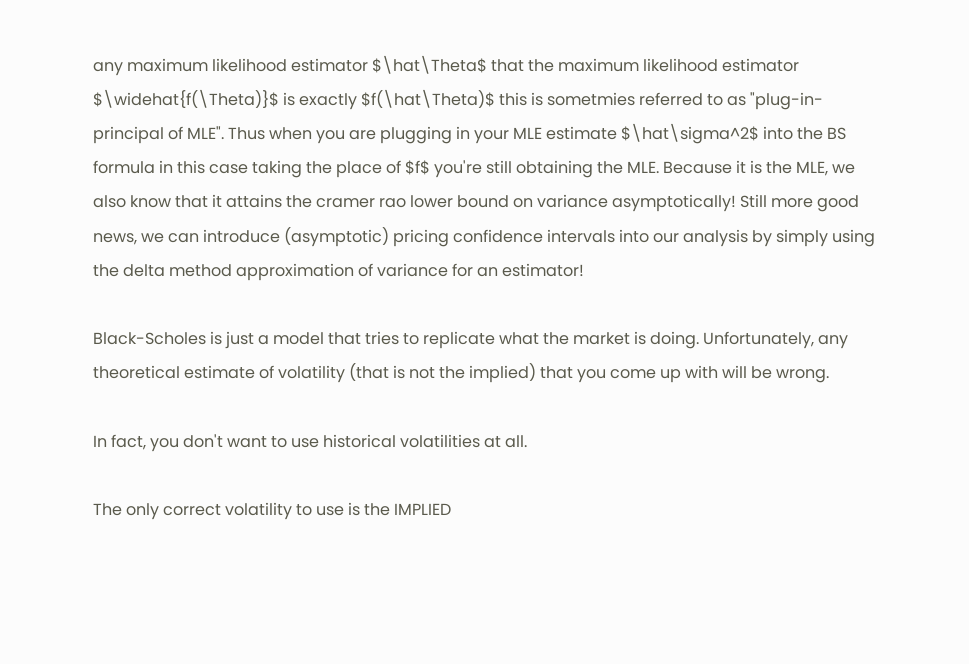any maximum likelihood estimator $\hat\Theta$ that the maximum likelihood estimator $\widehat{f(\Theta)}$ is exactly $f(\hat\Theta)$ this is sometmies referred to as "plug-in-principal of MLE". Thus when you are plugging in your MLE estimate $\hat\sigma^2$ into the BS formula in this case taking the place of $f$ you're still obtaining the MLE. Because it is the MLE, we also know that it attains the cramer rao lower bound on variance asymptotically! Still more good news, we can introduce (asymptotic) pricing confidence intervals into our analysis by simply using the delta method approximation of variance for an estimator!

Black-Scholes is just a model that tries to replicate what the market is doing. Unfortunately, any theoretical estimate of volatility (that is not the implied) that you come up with will be wrong.

In fact, you don't want to use historical volatilities at all.

The only correct volatility to use is the IMPLIED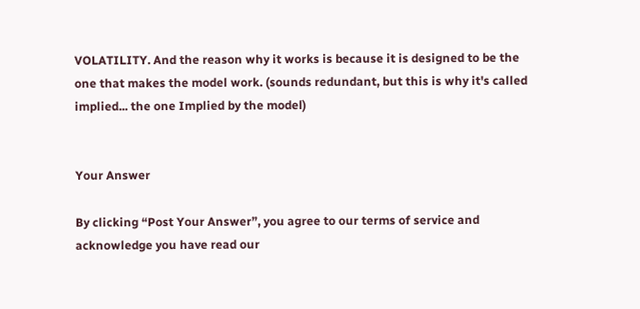VOLATILITY. And the reason why it works is because it is designed to be the one that makes the model work. (sounds redundant, but this is why it's called implied... the one Implied by the model)


Your Answer

By clicking “Post Your Answer”, you agree to our terms of service and acknowledge you have read our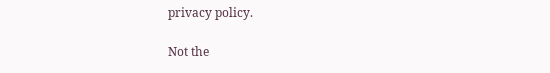privacy policy.

Not the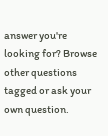answer you're looking for? Browse other questions tagged or ask your own question.